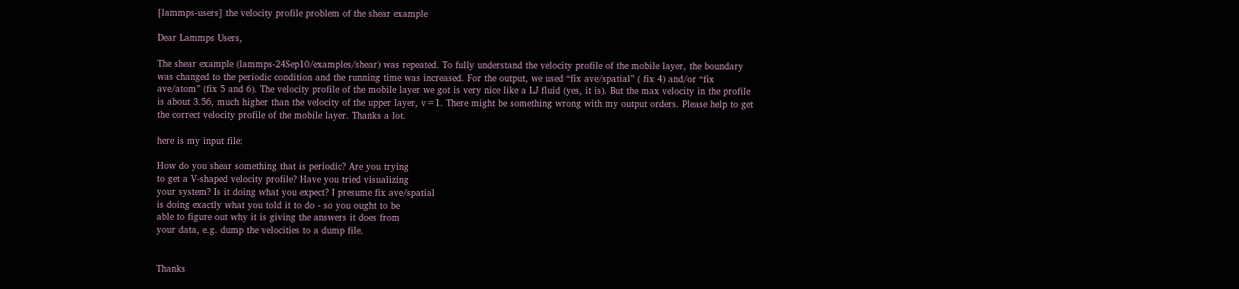[lammps-users] the velocity profile problem of the shear example

Dear Lammps Users,

The shear example (lammps-24Sep10/examples/shear) was repeated. To fully understand the velocity profile of the mobile layer, the boundary was changed to the periodic condition and the running time was increased. For the output, we used “fix ave/spatial” ( fix 4) and/or “fix ave/atom” (fix 5 and 6). The velocity profile of the mobile layer we got is very nice like a LJ fluid (yes, it is). But the max velocity in the profile is about 3.56, much higher than the velocity of the upper layer, v=1. There might be something wrong with my output orders. Please help to get the correct velocity profile of the mobile layer. Thanks a lot.

here is my input file:

How do you shear something that is periodic? Are you trying
to get a V-shaped velocity profile? Have you tried visualizing
your system? Is it doing what you expect? I presume fix ave/spatial
is doing exactly what you told it to do - so you ought to be
able to figure out why it is giving the answers it does from
your data, e.g. dump the velocities to a dump file.


Thanks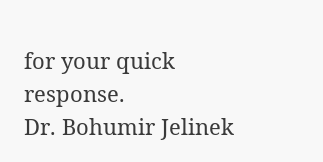for your quick response.
Dr. Bohumir Jelinek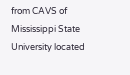from CAVS of Mississippi State University located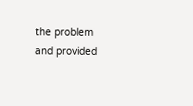the problem and provided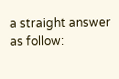a straight answer as follow: